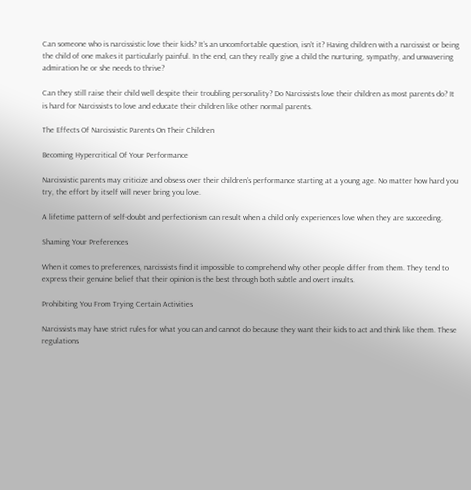Can someone who is narcissistic love their kids? It’s an uncomfortable question, isn’t it? Having children with a narcissist or being the child of one makes it particularly painful. In the end, can they really give a child the nurturing, sympathy, and unwavering admiration he or she needs to thrive?

Can they still raise their child well despite their troubling personality? Do Narcissists love their children as most parents do? It is hard for Narcissists to love and educate their children like other normal parents.

The Effects Of Narcissistic Parents On Their Children

Becoming Hypercritical Of Your Performance

Narcissistic parents may criticize and obsess over their children’s performance starting at a young age. No matter how hard you try, the effort by itself will never bring you love.

A lifetime pattern of self-doubt and perfectionism can result when a child only experiences love when they are succeeding.

Shaming Your Preferences

When it comes to preferences, narcissists find it impossible to comprehend why other people differ from them. They tend to express their genuine belief that their opinion is the best through both subtle and overt insults.

Prohibiting You From Trying Certain Activities

Narcissists may have strict rules for what you can and cannot do because they want their kids to act and think like them. These regulations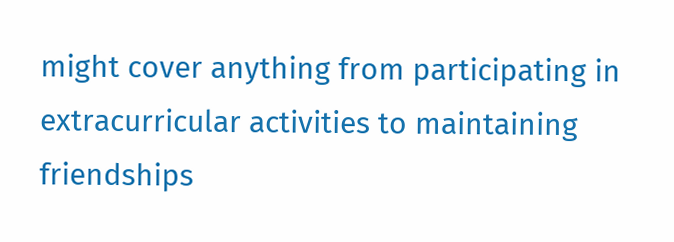might cover anything from participating in extracurricular activities to maintaining friendships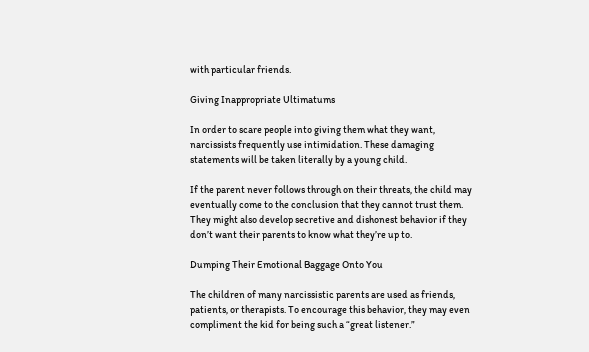with particular friends.

Giving Inappropriate Ultimatums

In order to scare people into giving them what they want, narcissists frequently use intimidation. These damaging statements will be taken literally by a young child.

If the parent never follows through on their threats, the child may eventually come to the conclusion that they cannot trust them. They might also develop secretive and dishonest behavior if they don’t want their parents to know what they’re up to.

Dumping Their Emotional Baggage Onto You

The children of many narcissistic parents are used as friends, patients, or therapists. To encourage this behavior, they may even compliment the kid for being such a “great listener.”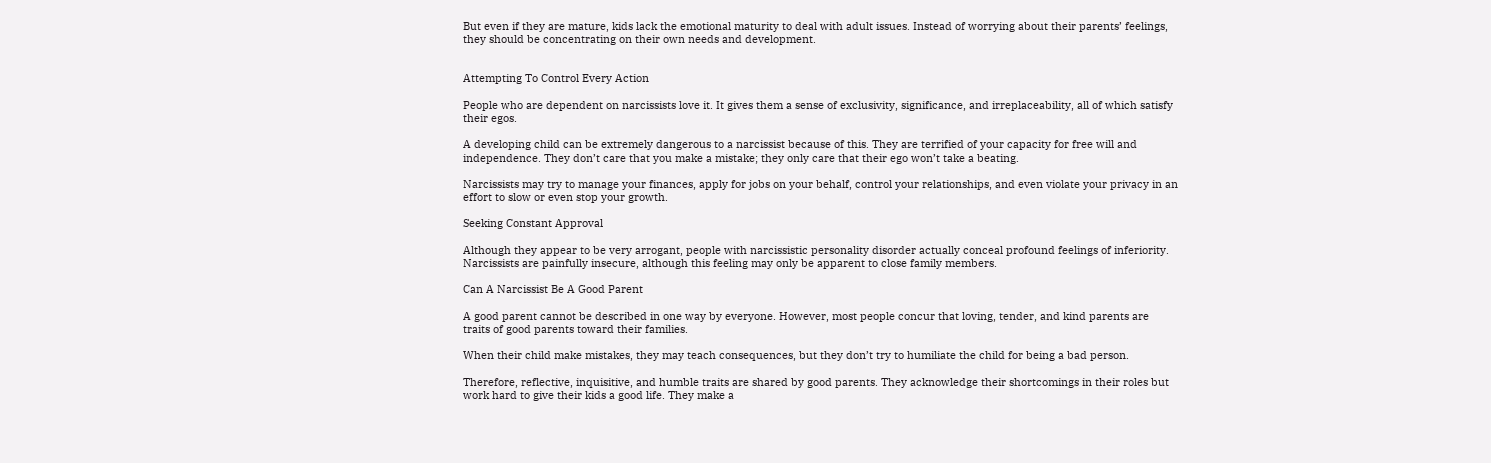But even if they are mature, kids lack the emotional maturity to deal with adult issues. Instead of worrying about their parents’ feelings, they should be concentrating on their own needs and development.


Attempting To Control Every Action

People who are dependent on narcissists love it. It gives them a sense of exclusivity, significance, and irreplaceability, all of which satisfy their egos.

A developing child can be extremely dangerous to a narcissist because of this. They are terrified of your capacity for free will and independence. They don’t care that you make a mistake; they only care that their ego won’t take a beating.

Narcissists may try to manage your finances, apply for jobs on your behalf, control your relationships, and even violate your privacy in an effort to slow or even stop your growth.

Seeking Constant Approval

Although they appear to be very arrogant, people with narcissistic personality disorder actually conceal profound feelings of inferiority. Narcissists are painfully insecure, although this feeling may only be apparent to close family members.

Can A Narcissist Be A Good Parent

A good parent cannot be described in one way by everyone. However, most people concur that loving, tender, and kind parents are traits of good parents toward their families.

When their child make mistakes, they may teach consequences, but they don’t try to humiliate the child for being a bad person.

Therefore, reflective, inquisitive, and humble traits are shared by good parents. They acknowledge their shortcomings in their roles but work hard to give their kids a good life. They make a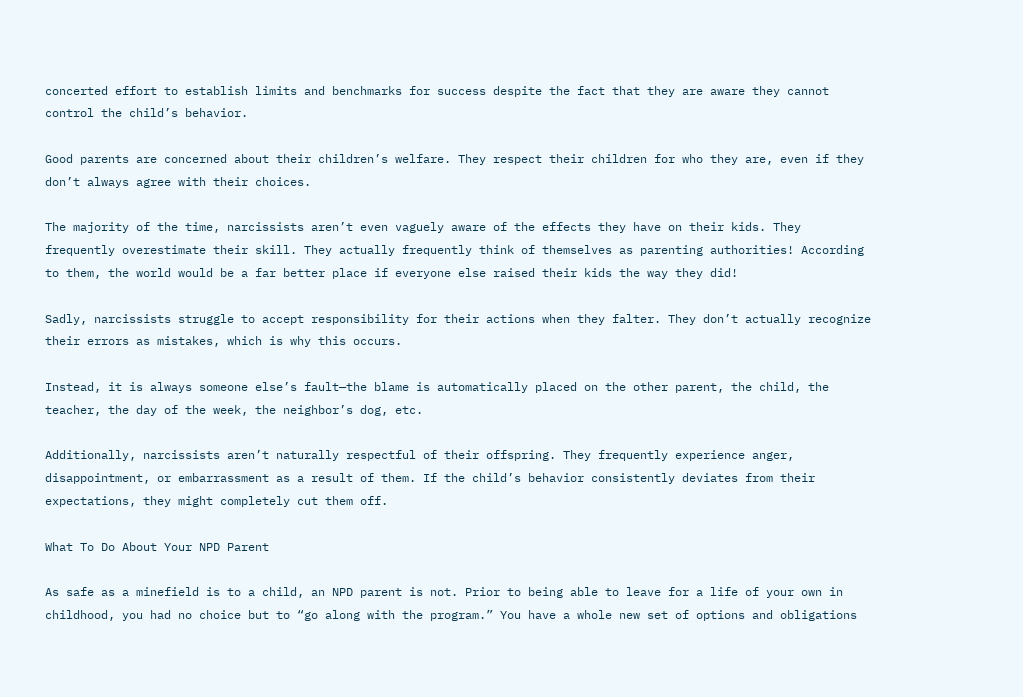concerted effort to establish limits and benchmarks for success despite the fact that they are aware they cannot control the child’s behavior.

Good parents are concerned about their children’s welfare. They respect their children for who they are, even if they don’t always agree with their choices.

The majority of the time, narcissists aren’t even vaguely aware of the effects they have on their kids. They frequently overestimate their skill. They actually frequently think of themselves as parenting authorities! According to them, the world would be a far better place if everyone else raised their kids the way they did!

Sadly, narcissists struggle to accept responsibility for their actions when they falter. They don’t actually recognize their errors as mistakes, which is why this occurs.

Instead, it is always someone else’s fault—the blame is automatically placed on the other parent, the child, the teacher, the day of the week, the neighbor’s dog, etc.

Additionally, narcissists aren’t naturally respectful of their offspring. They frequently experience anger, disappointment, or embarrassment as a result of them. If the child’s behavior consistently deviates from their expectations, they might completely cut them off.

What To Do About Your NPD Parent

As safe as a minefield is to a child, an NPD parent is not. Prior to being able to leave for a life of your own in childhood, you had no choice but to “go along with the program.” You have a whole new set of options and obligations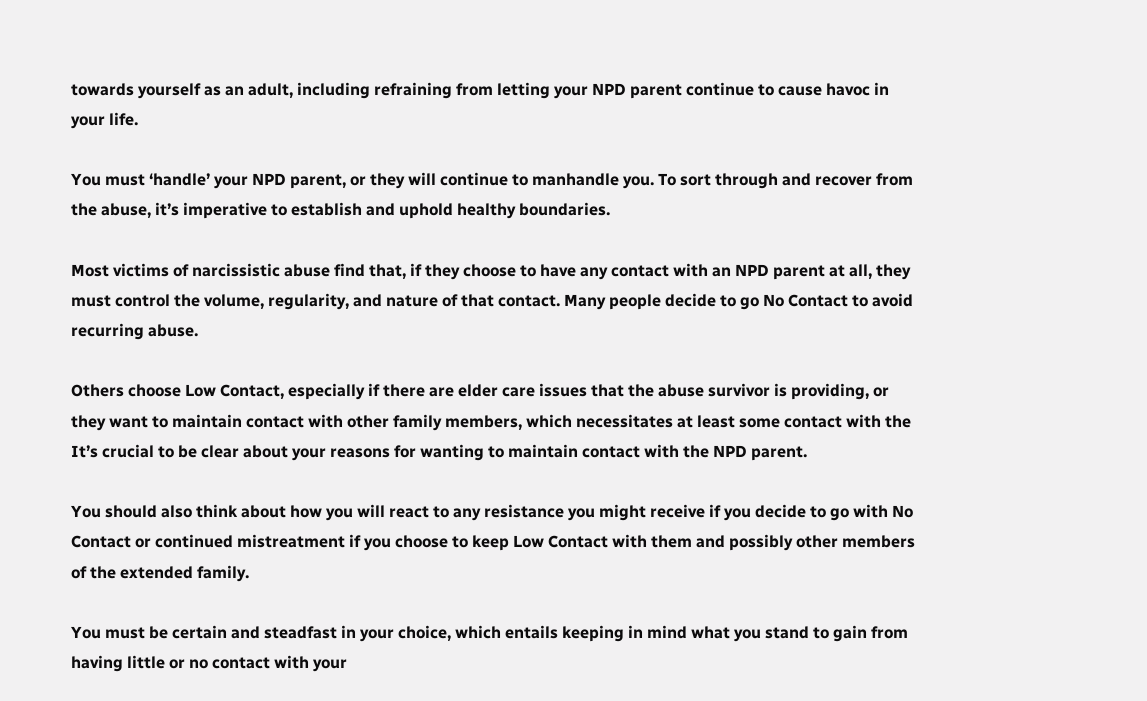towards yourself as an adult, including refraining from letting your NPD parent continue to cause havoc in your life.

You must ‘handle’ your NPD parent, or they will continue to manhandle you. To sort through and recover from the abuse, it’s imperative to establish and uphold healthy boundaries.

Most victims of narcissistic abuse find that, if they choose to have any contact with an NPD parent at all, they must control the volume, regularity, and nature of that contact. Many people decide to go No Contact to avoid recurring abuse.

Others choose Low Contact, especially if there are elder care issues that the abuse survivor is providing, or they want to maintain contact with other family members, which necessitates at least some contact with the It’s crucial to be clear about your reasons for wanting to maintain contact with the NPD parent.

You should also think about how you will react to any resistance you might receive if you decide to go with No Contact or continued mistreatment if you choose to keep Low Contact with them and possibly other members of the extended family.

You must be certain and steadfast in your choice, which entails keeping in mind what you stand to gain from having little or no contact with your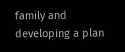family and developing a plan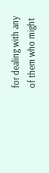for dealing with any of them who might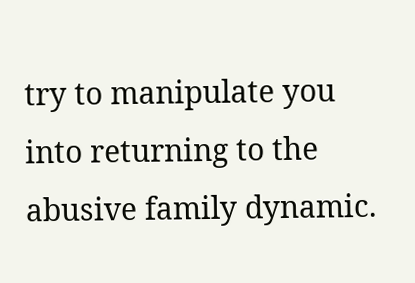try to manipulate you into returning to the abusive family dynamic.